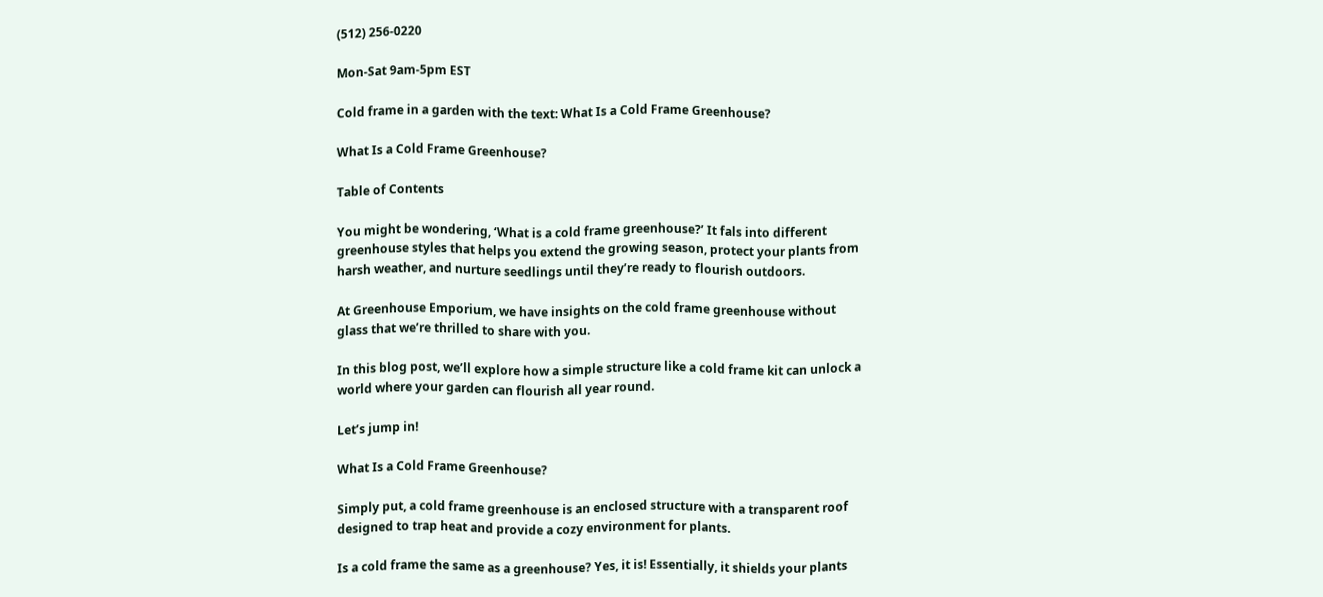(512) 256-0220

Mon-Sat 9am-5pm EST

Cold frame in a garden with the text: What Is a Cold Frame Greenhouse?

What Is a Cold Frame Greenhouse?

Table of Contents

You might be wondering, ‘What is a cold frame greenhouse?’ It fals into different greenhouse styles that helps you extend the growing season, protect your plants from harsh weather, and nurture seedlings until they’re ready to flourish outdoors.

At Greenhouse Emporium, we have insights on the cold frame greenhouse without glass that we’re thrilled to share with you.

In this blog post, we’ll explore how a simple structure like a cold frame kit can unlock a world where your garden can flourish all year round.

Let’s jump in!

What Is a Cold Frame Greenhouse?

Simply put, a cold frame greenhouse is an enclosed structure with a transparent roof designed to trap heat and provide a cozy environment for plants.

Is a cold frame the same as a greenhouse? Yes, it is! Essentially, it shields your plants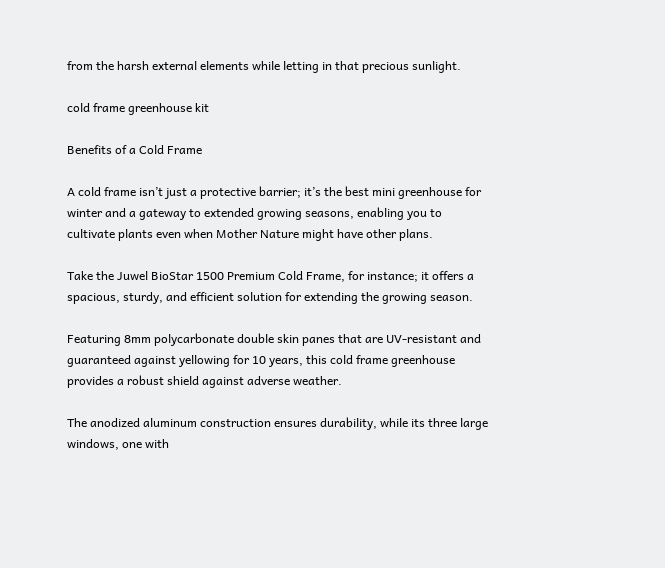from the harsh external elements while letting in that precious sunlight.

cold frame greenhouse kit

Benefits of a Cold Frame

A cold frame isn’t just a protective barrier; it’s the best mini greenhouse for winter and a gateway to extended growing seasons, enabling you to cultivate plants even when Mother Nature might have other plans.

Take the Juwel BioStar 1500 Premium Cold Frame, for instance; it offers a spacious, sturdy, and efficient solution for extending the growing season.

Featuring 8mm polycarbonate double skin panes that are UV-resistant and guaranteed against yellowing for 10 years, this cold frame greenhouse provides a robust shield against adverse weather.

The anodized aluminum construction ensures durability, while its three large windows, one with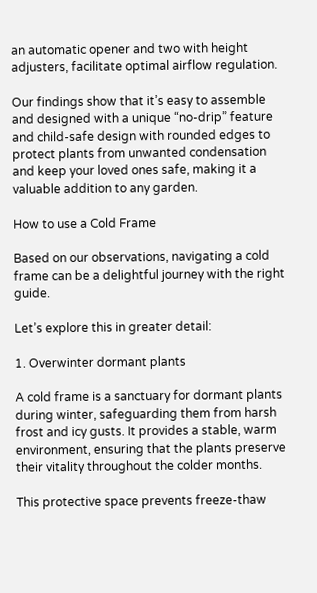an automatic opener and two with height adjusters, facilitate optimal airflow regulation.

Our findings show that it’s easy to assemble and designed with a unique “no-drip” feature and child-safe design with rounded edges to protect plants from unwanted condensation and keep your loved ones safe, making it a valuable addition to any garden.

How to use a Cold Frame

Based on our observations, navigating a cold frame can be a delightful journey with the right guide.

Let’s explore this in greater detail:

1. Overwinter dormant plants

A cold frame is a sanctuary for dormant plants during winter, safeguarding them from harsh frost and icy gusts. It provides a stable, warm environment, ensuring that the plants preserve their vitality throughout the colder months.

This protective space prevents freeze-thaw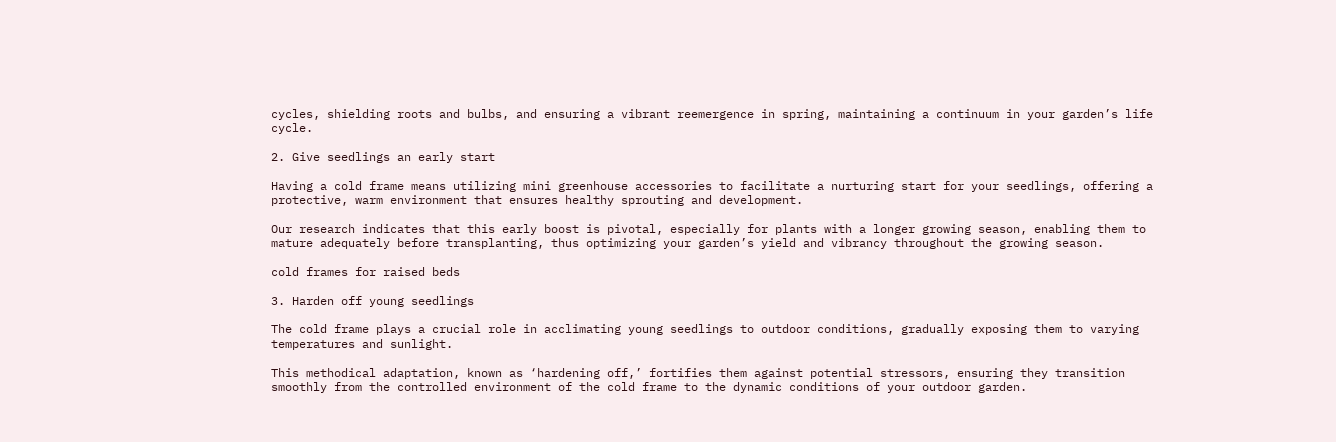cycles, shielding roots and bulbs, and ensuring a vibrant reemergence in spring, maintaining a continuum in your garden’s life cycle.

2. Give seedlings an early start

Having a cold frame means utilizing mini greenhouse accessories to facilitate a nurturing start for your seedlings, offering a protective, warm environment that ensures healthy sprouting and development.

Our research indicates that this early boost is pivotal, especially for plants with a longer growing season, enabling them to mature adequately before transplanting, thus optimizing your garden’s yield and vibrancy throughout the growing season.

cold frames for raised beds

3. Harden off young seedlings

The cold frame plays a crucial role in acclimating young seedlings to outdoor conditions, gradually exposing them to varying temperatures and sunlight.

This methodical adaptation, known as ‘hardening off,’ fortifies them against potential stressors, ensuring they transition smoothly from the controlled environment of the cold frame to the dynamic conditions of your outdoor garden.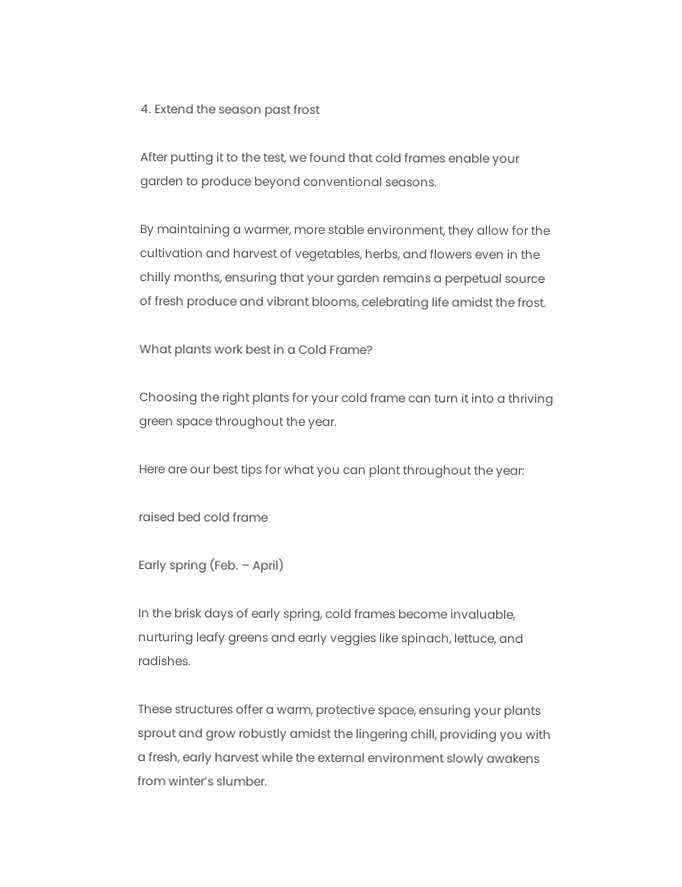4. Extend the season past frost

After putting it to the test, we found that cold frames enable your garden to produce beyond conventional seasons.

By maintaining a warmer, more stable environment, they allow for the cultivation and harvest of vegetables, herbs, and flowers even in the chilly months, ensuring that your garden remains a perpetual source of fresh produce and vibrant blooms, celebrating life amidst the frost.

What plants work best in a Cold Frame?

Choosing the right plants for your cold frame can turn it into a thriving green space throughout the year.

Here are our best tips for what you can plant throughout the year:

raised bed cold frame

Early spring (Feb. – April)

In the brisk days of early spring, cold frames become invaluable, nurturing leafy greens and early veggies like spinach, lettuce, and radishes.

These structures offer a warm, protective space, ensuring your plants sprout and grow robustly amidst the lingering chill, providing you with a fresh, early harvest while the external environment slowly awakens from winter’s slumber.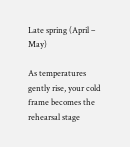Late spring (April – May)

As temperatures gently rise, your cold frame becomes the rehearsal stage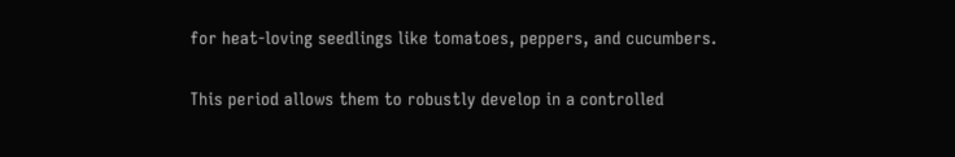for heat-loving seedlings like tomatoes, peppers, and cucumbers.

This period allows them to robustly develop in a controlled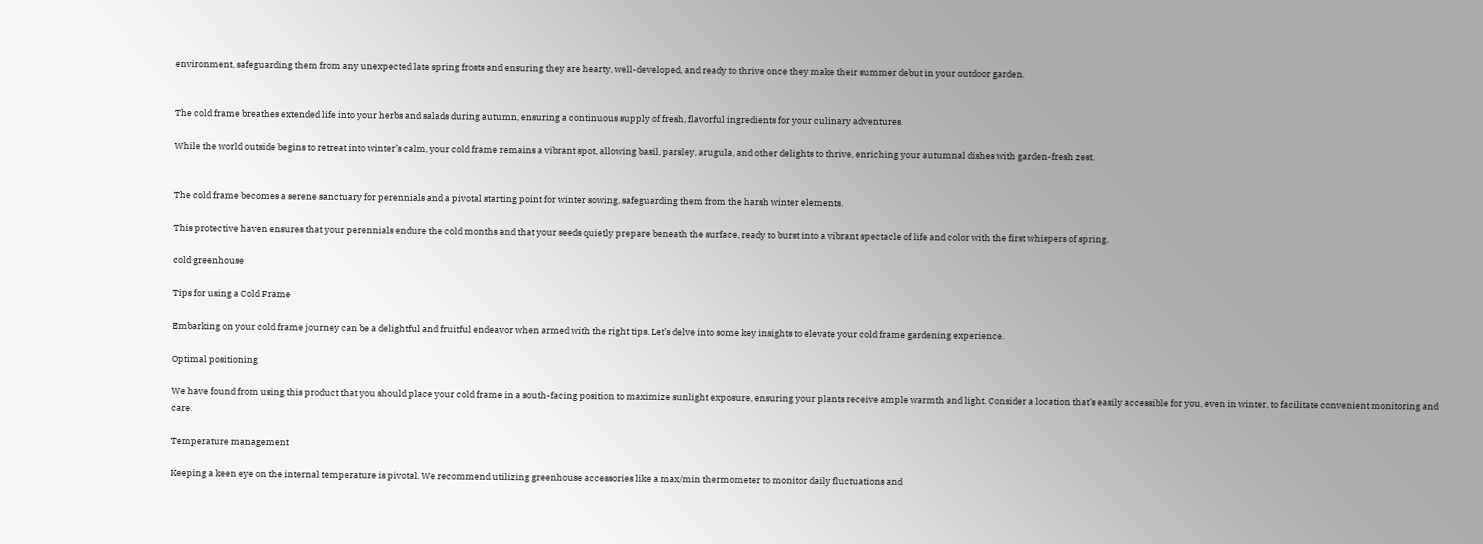environment, safeguarding them from any unexpected late spring frosts and ensuring they are hearty, well-developed, and ready to thrive once they make their summer debut in your outdoor garden.


The cold frame breathes extended life into your herbs and salads during autumn, ensuring a continuous supply of fresh, flavorful ingredients for your culinary adventures.

While the world outside begins to retreat into winter’s calm, your cold frame remains a vibrant spot, allowing basil, parsley, arugula, and other delights to thrive, enriching your autumnal dishes with garden-fresh zest.


The cold frame becomes a serene sanctuary for perennials and a pivotal starting point for winter sowing, safeguarding them from the harsh winter elements.

This protective haven ensures that your perennials endure the cold months and that your seeds quietly prepare beneath the surface, ready to burst into a vibrant spectacle of life and color with the first whispers of spring.

cold greenhouse

Tips for using a Cold Frame

Embarking on your cold frame journey can be a delightful and fruitful endeavor when armed with the right tips. Let’s delve into some key insights to elevate your cold frame gardening experience.

Optimal positioning

We have found from using this product that you should place your cold frame in a south-facing position to maximize sunlight exposure, ensuring your plants receive ample warmth and light. Consider a location that’s easily accessible for you, even in winter, to facilitate convenient monitoring and care.

Temperature management

Keeping a keen eye on the internal temperature is pivotal. We recommend utilizing greenhouse accessories like a max/min thermometer to monitor daily fluctuations and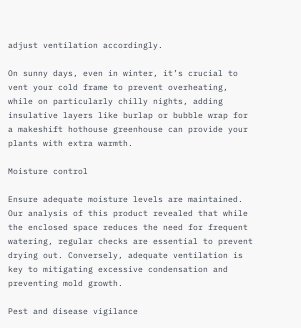adjust ventilation accordingly.

On sunny days, even in winter, it’s crucial to vent your cold frame to prevent overheating, while on particularly chilly nights, adding insulative layers like burlap or bubble wrap for a makeshift hothouse greenhouse can provide your plants with extra warmth.

Moisture control

Ensure adequate moisture levels are maintained. Our analysis of this product revealed that while the enclosed space reduces the need for frequent watering, regular checks are essential to prevent drying out. Conversely, adequate ventilation is key to mitigating excessive condensation and preventing mold growth.

Pest and disease vigilance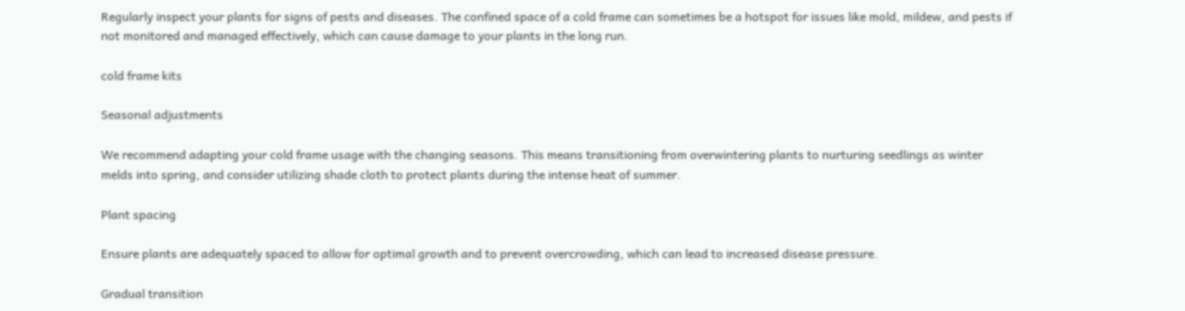Regularly inspect your plants for signs of pests and diseases. The confined space of a cold frame can sometimes be a hotspot for issues like mold, mildew, and pests if not monitored and managed effectively, which can cause damage to your plants in the long run.

cold frame kits

Seasonal adjustments

We recommend adapting your cold frame usage with the changing seasons. This means transitioning from overwintering plants to nurturing seedlings as winter melds into spring, and consider utilizing shade cloth to protect plants during the intense heat of summer.

Plant spacing

Ensure plants are adequately spaced to allow for optimal growth and to prevent overcrowding, which can lead to increased disease pressure.

Gradual transition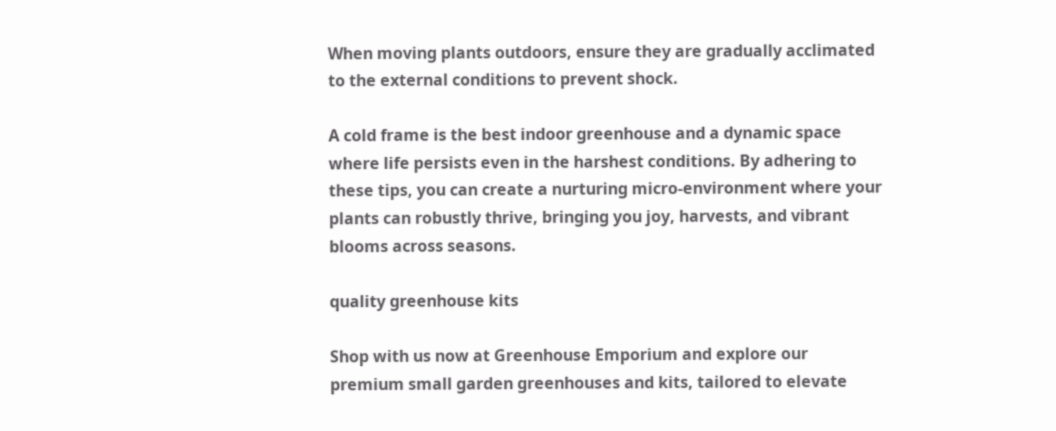When moving plants outdoors, ensure they are gradually acclimated to the external conditions to prevent shock.

A cold frame is the best indoor greenhouse and a dynamic space where life persists even in the harshest conditions. By adhering to these tips, you can create a nurturing micro-environment where your plants can robustly thrive, bringing you joy, harvests, and vibrant blooms across seasons.

quality greenhouse kits

Shop with us now at Greenhouse Emporium and explore our premium small garden greenhouses and kits, tailored to elevate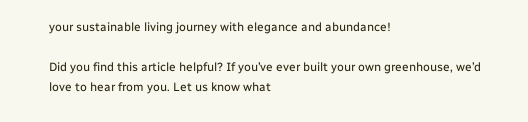your sustainable living journey with elegance and abundance!

Did you find this article helpful? If you’ve ever built your own greenhouse, we’d love to hear from you. Let us know what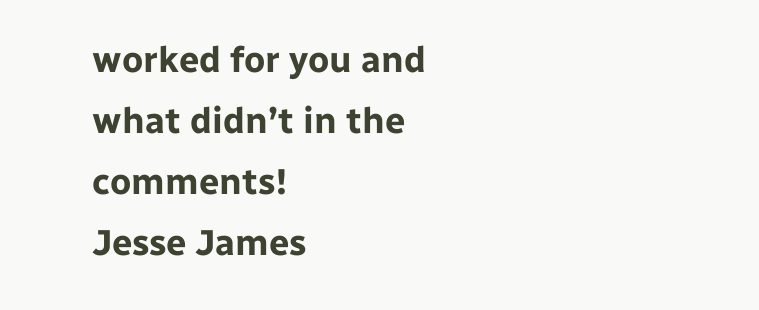worked for you and what didn’t in the comments!
Jesse James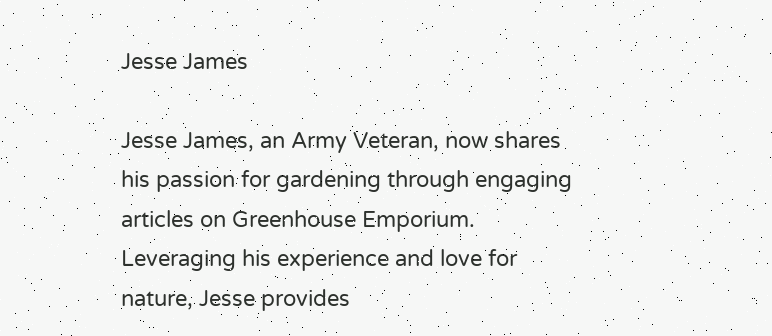Jesse James

Jesse James, an Army Veteran, now shares his passion for gardening through engaging articles on Greenhouse Emporium. Leveraging his experience and love for nature, Jesse provides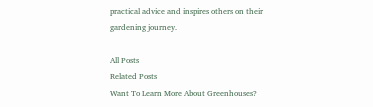practical advice and inspires others on their gardening journey.

All Posts
Related Posts
Want To Learn More About Greenhouses?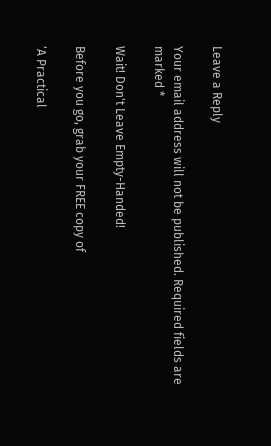Leave a Reply

Your email address will not be published. Required fields are marked *

Wait! Don't Leave Empty-Handed!

Before you go, grab your FREE copy of

‘A Practical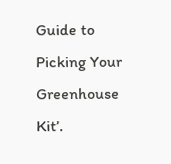Guide to Picking Your Greenhouse Kit’.